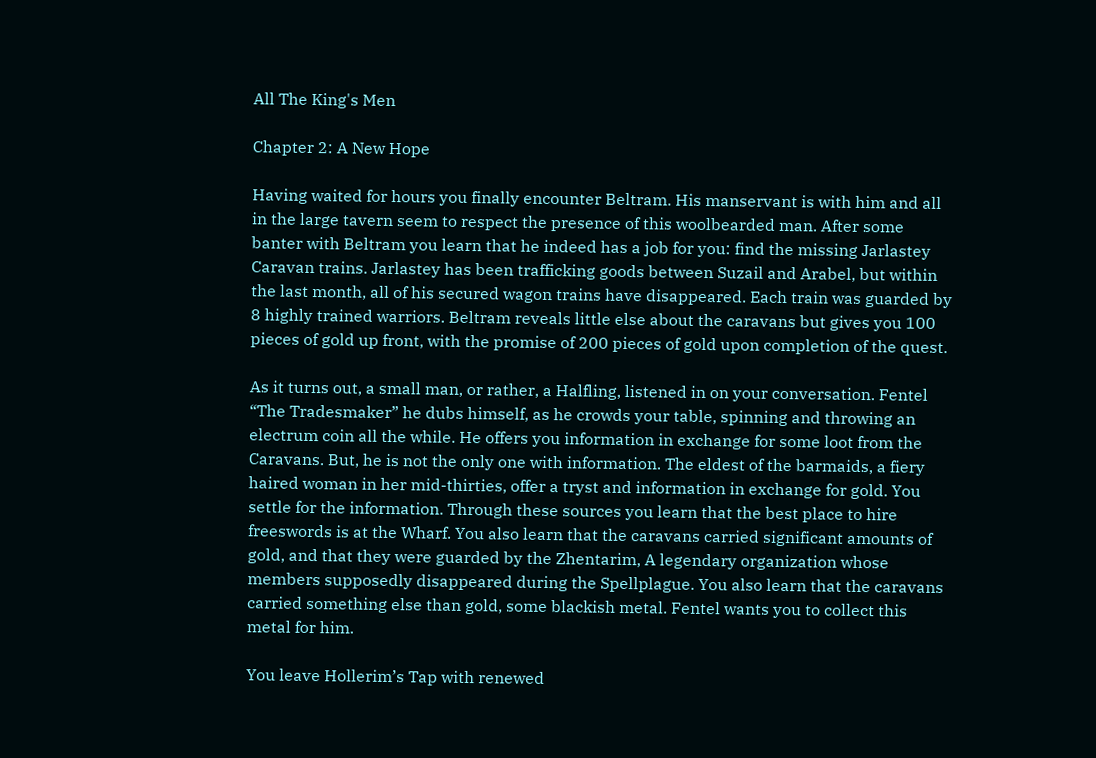All The King's Men

Chapter 2: A New Hope

Having waited for hours you finally encounter Beltram. His manservant is with him and all in the large tavern seem to respect the presence of this woolbearded man. After some banter with Beltram you learn that he indeed has a job for you: find the missing Jarlastey Caravan trains. Jarlastey has been trafficking goods between Suzail and Arabel, but within the last month, all of his secured wagon trains have disappeared. Each train was guarded by 8 highly trained warriors. Beltram reveals little else about the caravans but gives you 100 pieces of gold up front, with the promise of 200 pieces of gold upon completion of the quest.

As it turns out, a small man, or rather, a Halfling, listened in on your conversation. Fentel “The Tradesmaker” he dubs himself, as he crowds your table, spinning and throwing an electrum coin all the while. He offers you information in exchange for some loot from the Caravans. But, he is not the only one with information. The eldest of the barmaids, a fiery haired woman in her mid-thirties, offer a tryst and information in exchange for gold. You settle for the information. Through these sources you learn that the best place to hire freeswords is at the Wharf. You also learn that the caravans carried significant amounts of gold, and that they were guarded by the Zhentarim, A legendary organization whose members supposedly disappeared during the Spellplague. You also learn that the caravans carried something else than gold, some blackish metal. Fentel wants you to collect this metal for him.

You leave Hollerim’s Tap with renewed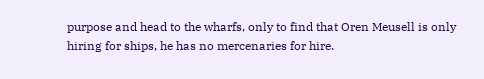purpose and head to the wharfs, only to find that Oren Meusell is only hiring for ships, he has no mercenaries for hire.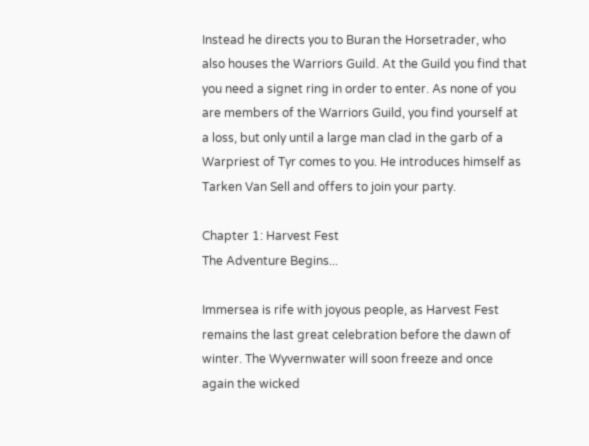Instead he directs you to Buran the Horsetrader, who also houses the Warriors Guild. At the Guild you find that you need a signet ring in order to enter. As none of you are members of the Warriors Guild, you find yourself at a loss, but only until a large man clad in the garb of a Warpriest of Tyr comes to you. He introduces himself as Tarken Van Sell and offers to join your party.

Chapter 1: Harvest Fest
The Adventure Begins...

Immersea is rife with joyous people, as Harvest Fest remains the last great celebration before the dawn of winter. The Wyvernwater will soon freeze and once again the wicked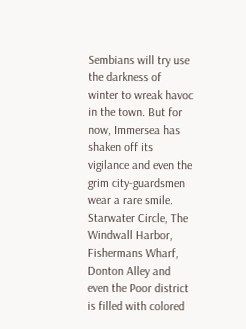Sembians will try use the darkness of winter to wreak havoc in the town. But for now, Immersea has shaken off its vigilance and even the grim city-guardsmen wear a rare smile. Starwater Circle, The Windwall Harbor, Fishermans Wharf, Donton Alley and even the Poor district is filled with colored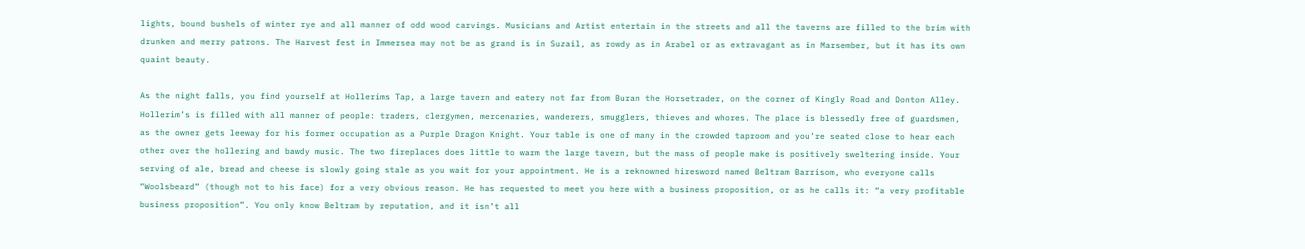lights, bound bushels of winter rye and all manner of odd wood carvings. Musicians and Artist entertain in the streets and all the taverns are filled to the brim with drunken and merry patrons. The Harvest fest in Immersea may not be as grand is in Suzail, as rowdy as in Arabel or as extravagant as in Marsember, but it has its own quaint beauty.

As the night falls, you find yourself at Hollerims Tap, a large tavern and eatery not far from Buran the Horsetrader, on the corner of Kingly Road and Donton Alley. Hollerim’s is filled with all manner of people: traders, clergymen, mercenaries, wanderers, smugglers, thieves and whores. The place is blessedly free of guardsmen, as the owner gets leeway for his former occupation as a Purple Dragon Knight. Your table is one of many in the crowded taproom and you’re seated close to hear each other over the hollering and bawdy music. The two fireplaces does little to warm the large tavern, but the mass of people make is positively sweltering inside. Your serving of ale, bread and cheese is slowly going stale as you wait for your appointment. He is a reknowned hiresword named Beltram Barrisom, who everyone calls “Woolsbeard” (though not to his face) for a very obvious reason. He has requested to meet you here with a business proposition, or as he calls it: “a very profitable business proposition”. You only know Beltram by reputation, and it isn’t all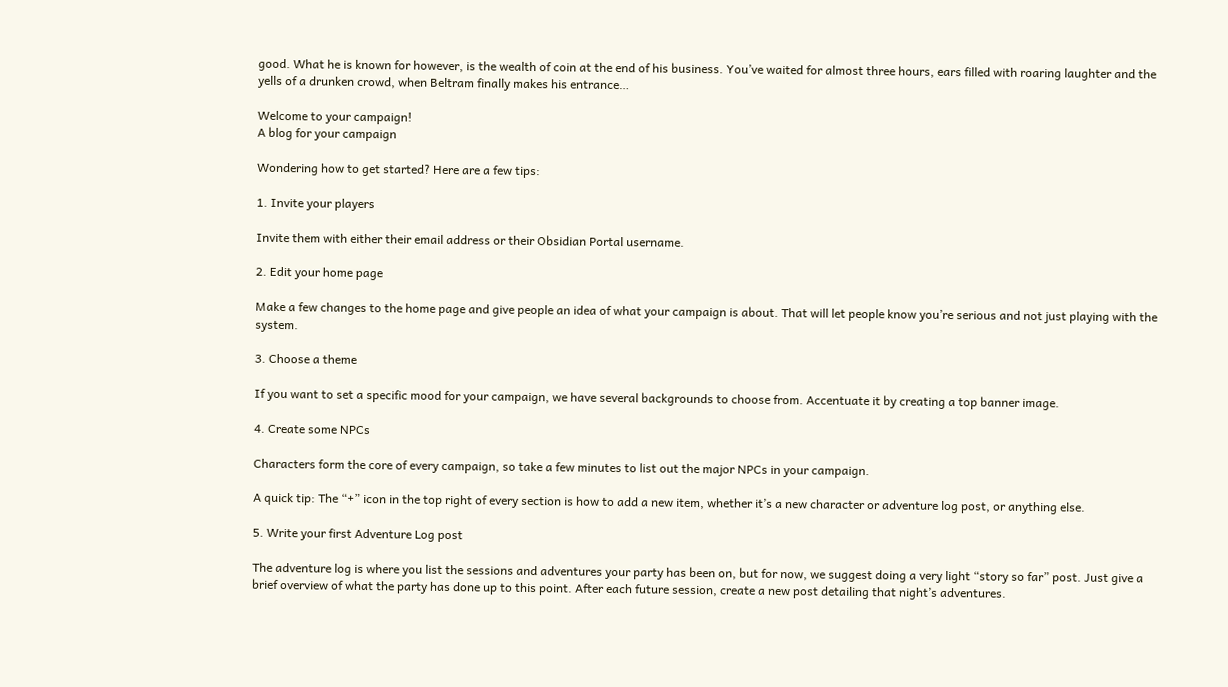good. What he is known for however, is the wealth of coin at the end of his business. You’ve waited for almost three hours, ears filled with roaring laughter and the yells of a drunken crowd, when Beltram finally makes his entrance…

Welcome to your campaign!
A blog for your campaign

Wondering how to get started? Here are a few tips:

1. Invite your players

Invite them with either their email address or their Obsidian Portal username.

2. Edit your home page

Make a few changes to the home page and give people an idea of what your campaign is about. That will let people know you’re serious and not just playing with the system.

3. Choose a theme

If you want to set a specific mood for your campaign, we have several backgrounds to choose from. Accentuate it by creating a top banner image.

4. Create some NPCs

Characters form the core of every campaign, so take a few minutes to list out the major NPCs in your campaign.

A quick tip: The “+” icon in the top right of every section is how to add a new item, whether it’s a new character or adventure log post, or anything else.

5. Write your first Adventure Log post

The adventure log is where you list the sessions and adventures your party has been on, but for now, we suggest doing a very light “story so far” post. Just give a brief overview of what the party has done up to this point. After each future session, create a new post detailing that night’s adventures.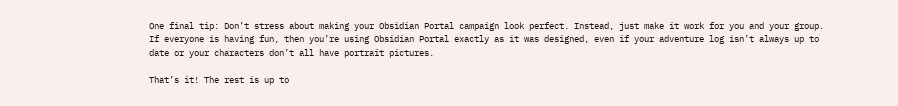One final tip: Don’t stress about making your Obsidian Portal campaign look perfect. Instead, just make it work for you and your group. If everyone is having fun, then you’re using Obsidian Portal exactly as it was designed, even if your adventure log isn’t always up to date or your characters don’t all have portrait pictures.

That’s it! The rest is up to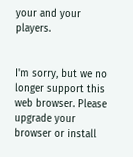your and your players.


I'm sorry, but we no longer support this web browser. Please upgrade your browser or install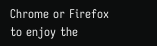Chrome or Firefox to enjoy the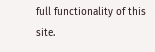full functionality of this site.